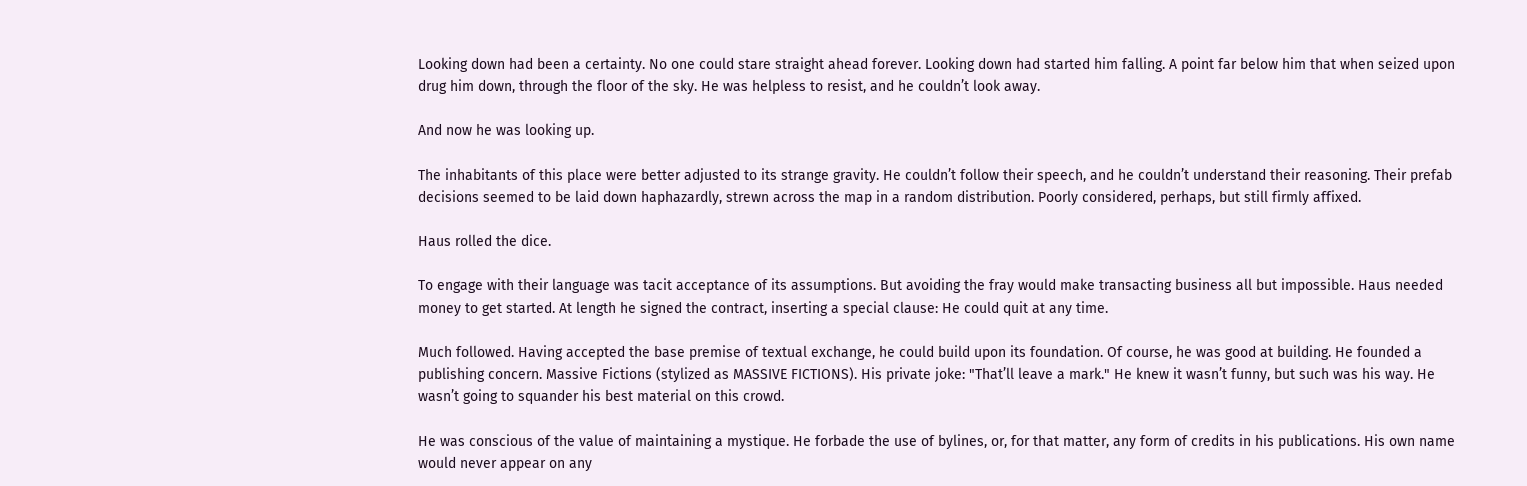Looking down had been a certainty. No one could stare straight ahead forever. Looking down had started him falling. A point far below him that when seized upon drug him down, through the floor of the sky. He was helpless to resist, and he couldn’t look away.

And now he was looking up.

The inhabitants of this place were better adjusted to its strange gravity. He couldn’t follow their speech, and he couldn’t understand their reasoning. Their prefab decisions seemed to be laid down haphazardly, strewn across the map in a random distribution. Poorly considered, perhaps, but still firmly affixed.

Haus rolled the dice.

To engage with their language was tacit acceptance of its assumptions. But avoiding the fray would make transacting business all but impossible. Haus needed money to get started. At length he signed the contract, inserting a special clause: He could quit at any time.

Much followed. Having accepted the base premise of textual exchange, he could build upon its foundation. Of course, he was good at building. He founded a publishing concern. Massive Fictions (stylized as MASSIVE FICTIONS). His private joke: "That’ll leave a mark." He knew it wasn’t funny, but such was his way. He wasn’t going to squander his best material on this crowd.

He was conscious of the value of maintaining a mystique. He forbade the use of bylines, or, for that matter, any form of credits in his publications. His own name would never appear on any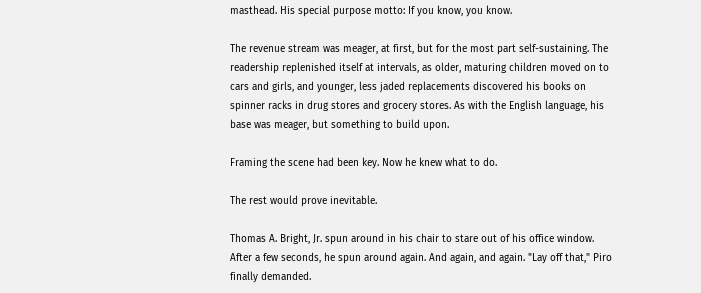masthead. His special purpose motto: If you know, you know.

The revenue stream was meager, at first, but for the most part self-sustaining. The readership replenished itself at intervals, as older, maturing children moved on to cars and girls, and younger, less jaded replacements discovered his books on spinner racks in drug stores and grocery stores. As with the English language, his base was meager, but something to build upon.

Framing the scene had been key. Now he knew what to do.

The rest would prove inevitable.

Thomas A. Bright, Jr. spun around in his chair to stare out of his office window. After a few seconds, he spun around again. And again, and again. "Lay off that," Piro finally demanded.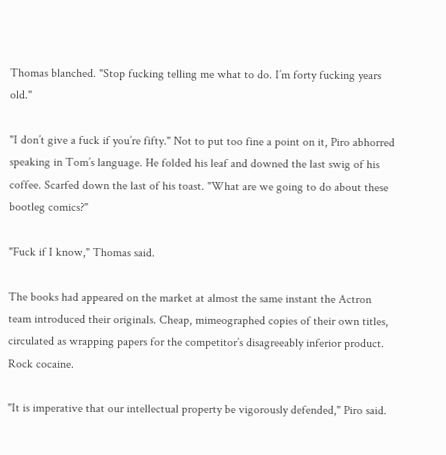Thomas blanched. "Stop fucking telling me what to do. I’m forty fucking years old."

"I don’t give a fuck if you’re fifty." Not to put too fine a point on it, Piro abhorred speaking in Tom’s language. He folded his leaf and downed the last swig of his coffee. Scarfed down the last of his toast. "What are we going to do about these bootleg comics?"

"Fuck if I know," Thomas said.

The books had appeared on the market at almost the same instant the Actron team introduced their originals. Cheap, mimeographed copies of their own titles, circulated as wrapping papers for the competitor’s disagreeably inferior product. Rock cocaine.

"It is imperative that our intellectual property be vigorously defended," Piro said.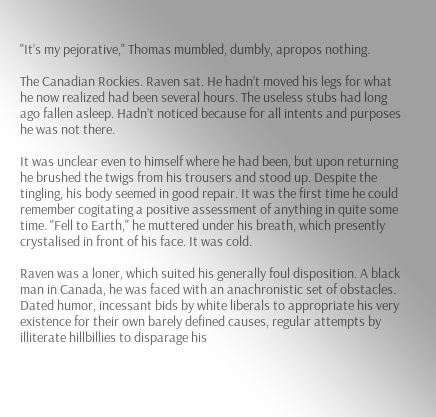"It’s my pejorative," Thomas mumbled, dumbly, apropos nothing.

The Canadian Rockies. Raven sat. He hadn’t moved his legs for what he now realized had been several hours. The useless stubs had long ago fallen asleep. Hadn’t noticed because for all intents and purposes he was not there.

It was unclear even to himself where he had been, but upon returning he brushed the twigs from his trousers and stood up. Despite the tingling, his body seemed in good repair. It was the first time he could remember cogitating a positive assessment of anything in quite some time. "Fell to Earth," he muttered under his breath, which presently crystalised in front of his face. It was cold.

Raven was a loner, which suited his generally foul disposition. A black man in Canada, he was faced with an anachronistic set of obstacles. Dated humor, incessant bids by white liberals to appropriate his very existence for their own barely defined causes, regular attempts by illiterate hillbillies to disparage his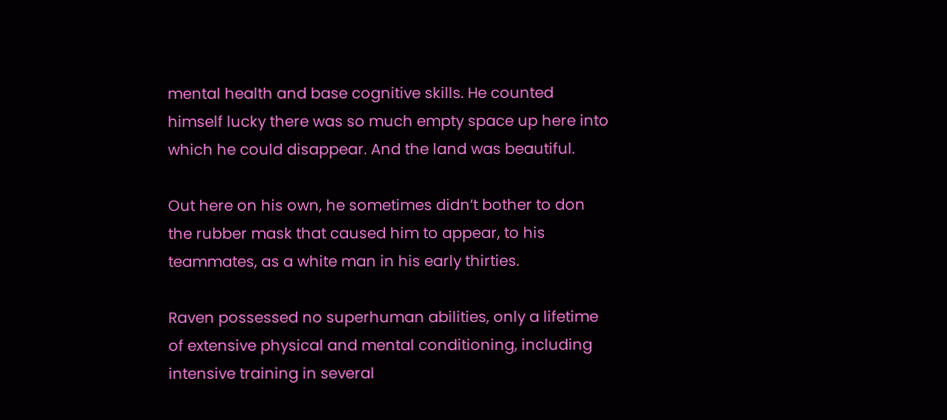mental health and base cognitive skills. He counted himself lucky there was so much empty space up here into which he could disappear. And the land was beautiful.

Out here on his own, he sometimes didn’t bother to don the rubber mask that caused him to appear, to his teammates, as a white man in his early thirties.

Raven possessed no superhuman abilities, only a lifetime of extensive physical and mental conditioning, including intensive training in several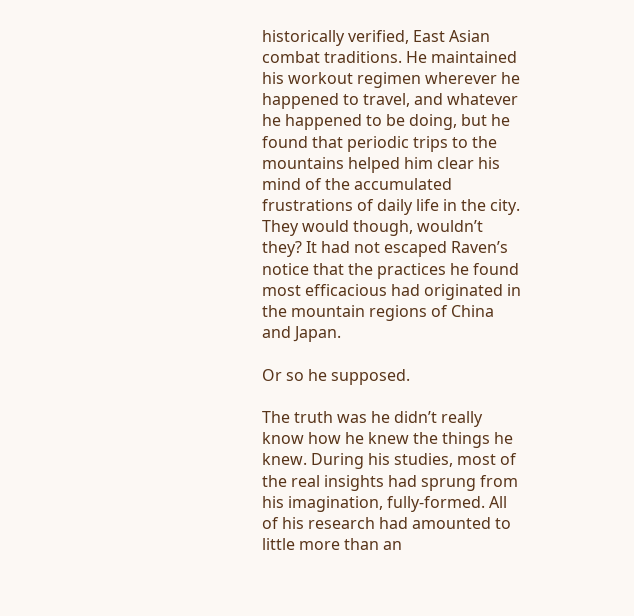historically verified, East Asian combat traditions. He maintained his workout regimen wherever he happened to travel, and whatever he happened to be doing, but he found that periodic trips to the mountains helped him clear his mind of the accumulated frustrations of daily life in the city. They would though, wouldn’t they? It had not escaped Raven’s notice that the practices he found most efficacious had originated in the mountain regions of China and Japan.

Or so he supposed.

The truth was he didn’t really know how he knew the things he knew. During his studies, most of the real insights had sprung from his imagination, fully-formed. All of his research had amounted to little more than an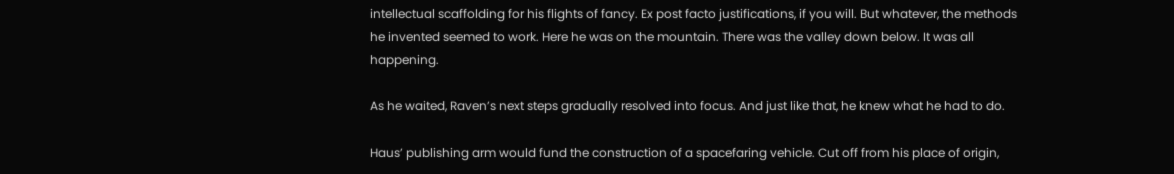intellectual scaffolding for his flights of fancy. Ex post facto justifications, if you will. But whatever, the methods he invented seemed to work. Here he was on the mountain. There was the valley down below. It was all happening.

As he waited, Raven’s next steps gradually resolved into focus. And just like that, he knew what he had to do.

Haus’ publishing arm would fund the construction of a spacefaring vehicle. Cut off from his place of origin,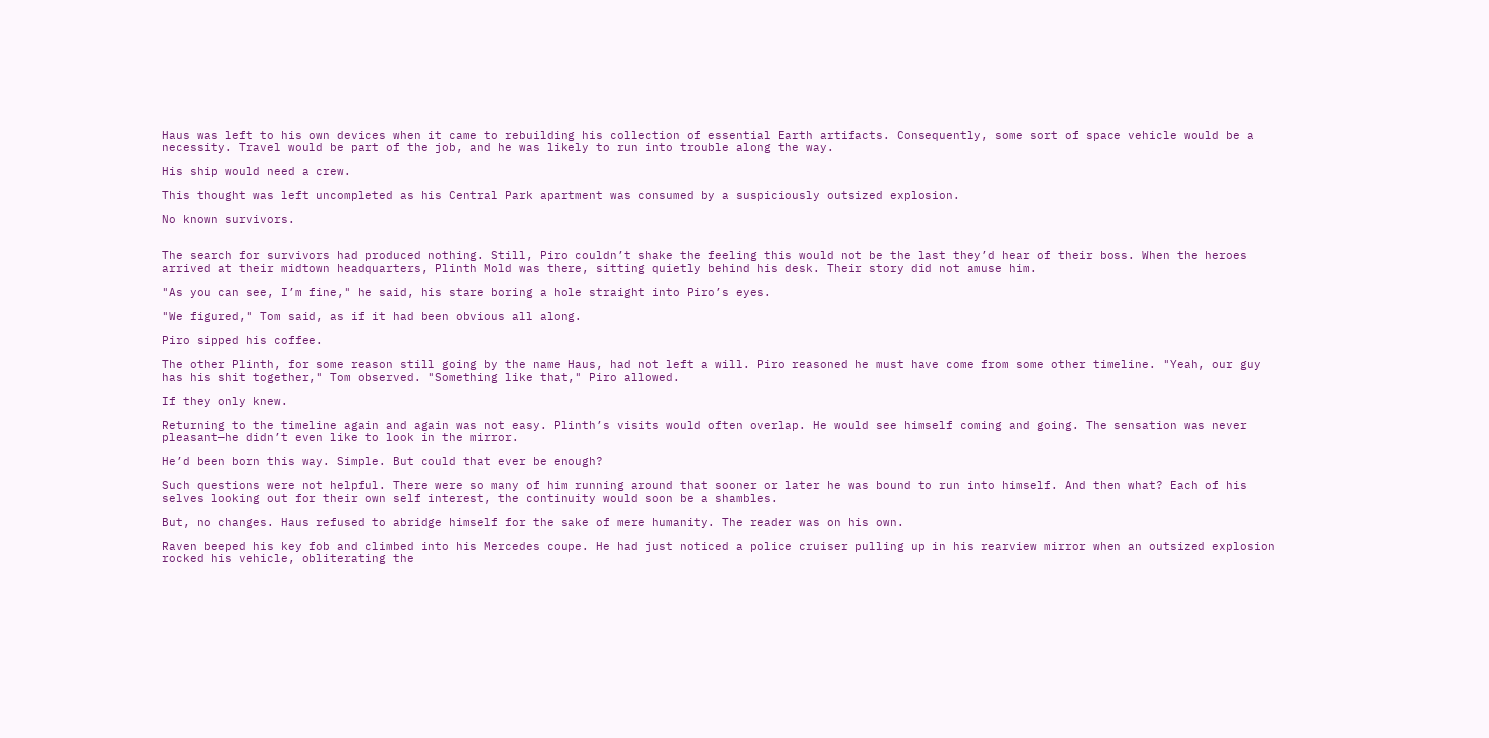Haus was left to his own devices when it came to rebuilding his collection of essential Earth artifacts. Consequently, some sort of space vehicle would be a necessity. Travel would be part of the job, and he was likely to run into trouble along the way.

His ship would need a crew.

This thought was left uncompleted as his Central Park apartment was consumed by a suspiciously outsized explosion.

No known survivors.


The search for survivors had produced nothing. Still, Piro couldn’t shake the feeling this would not be the last they’d hear of their boss. When the heroes arrived at their midtown headquarters, Plinth Mold was there, sitting quietly behind his desk. Their story did not amuse him.

"As you can see, I’m fine," he said, his stare boring a hole straight into Piro’s eyes.

"We figured," Tom said, as if it had been obvious all along.

Piro sipped his coffee.

The other Plinth, for some reason still going by the name Haus, had not left a will. Piro reasoned he must have come from some other timeline. "Yeah, our guy has his shit together," Tom observed. "Something like that," Piro allowed.

If they only knew.

Returning to the timeline again and again was not easy. Plinth’s visits would often overlap. He would see himself coming and going. The sensation was never pleasant—he didn’t even like to look in the mirror.

He’d been born this way. Simple. But could that ever be enough?

Such questions were not helpful. There were so many of him running around that sooner or later he was bound to run into himself. And then what? Each of his selves looking out for their own self interest, the continuity would soon be a shambles.

But, no changes. Haus refused to abridge himself for the sake of mere humanity. The reader was on his own.

Raven beeped his key fob and climbed into his Mercedes coupe. He had just noticed a police cruiser pulling up in his rearview mirror when an outsized explosion rocked his vehicle, obliterating the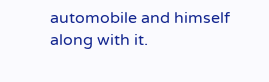automobile and himself along with it.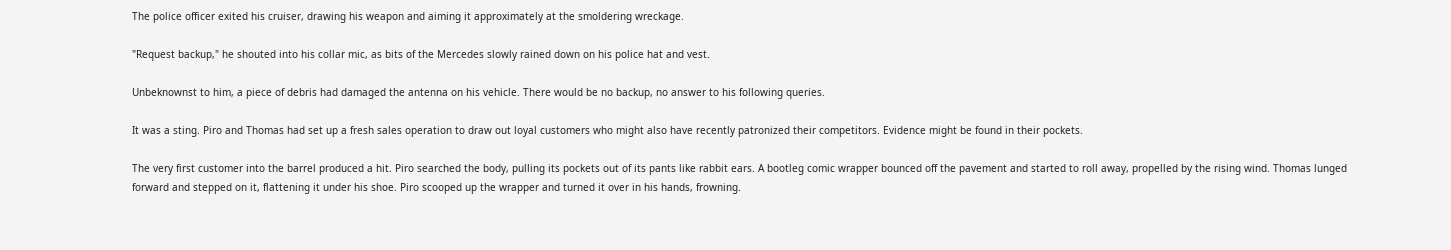The police officer exited his cruiser, drawing his weapon and aiming it approximately at the smoldering wreckage.

"Request backup," he shouted into his collar mic, as bits of the Mercedes slowly rained down on his police hat and vest.

Unbeknownst to him, a piece of debris had damaged the antenna on his vehicle. There would be no backup, no answer to his following queries.

It was a sting. Piro and Thomas had set up a fresh sales operation to draw out loyal customers who might also have recently patronized their competitors. Evidence might be found in their pockets.

The very first customer into the barrel produced a hit. Piro searched the body, pulling its pockets out of its pants like rabbit ears. A bootleg comic wrapper bounced off the pavement and started to roll away, propelled by the rising wind. Thomas lunged forward and stepped on it, flattening it under his shoe. Piro scooped up the wrapper and turned it over in his hands, frowning.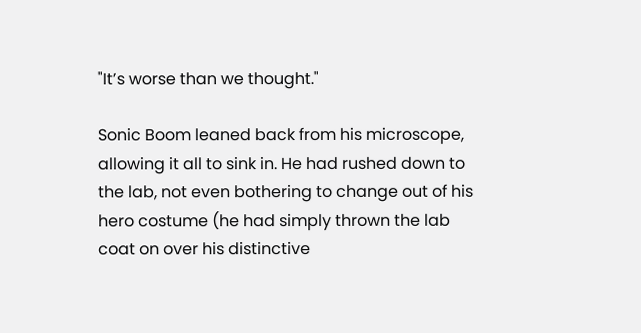"It’s worse than we thought."

Sonic Boom leaned back from his microscope, allowing it all to sink in. He had rushed down to the lab, not even bothering to change out of his hero costume (he had simply thrown the lab coat on over his distinctive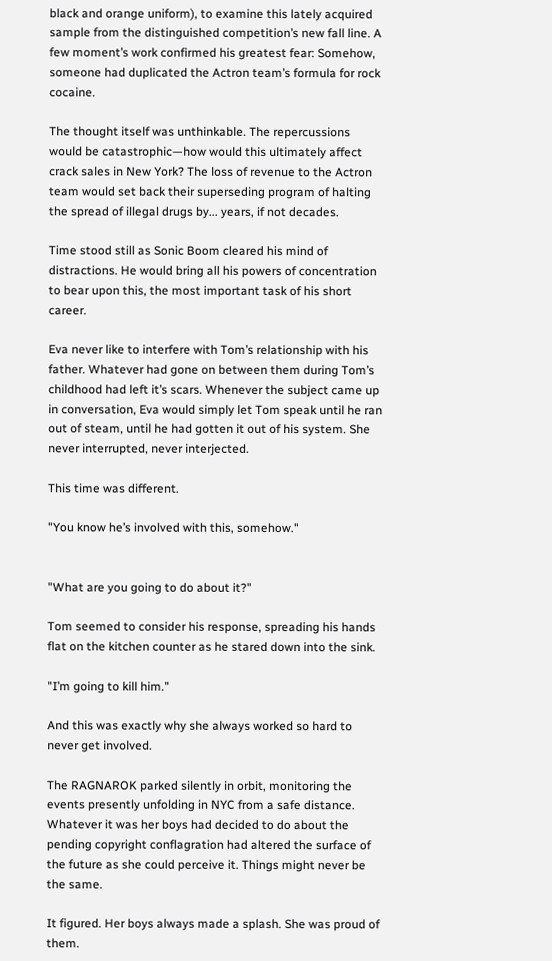black and orange uniform), to examine this lately acquired sample from the distinguished competition’s new fall line. A few moment’s work confirmed his greatest fear: Somehow, someone had duplicated the Actron team’s formula for rock cocaine.

The thought itself was unthinkable. The repercussions would be catastrophic—how would this ultimately affect crack sales in New York? The loss of revenue to the Actron team would set back their superseding program of halting the spread of illegal drugs by... years, if not decades.

Time stood still as Sonic Boom cleared his mind of distractions. He would bring all his powers of concentration to bear upon this, the most important task of his short career.

Eva never like to interfere with Tom’s relationship with his father. Whatever had gone on between them during Tom’s childhood had left it’s scars. Whenever the subject came up in conversation, Eva would simply let Tom speak until he ran out of steam, until he had gotten it out of his system. She never interrupted, never interjected.

This time was different.

"You know he’s involved with this, somehow."


"What are you going to do about it?"

Tom seemed to consider his response, spreading his hands flat on the kitchen counter as he stared down into the sink.

"I’m going to kill him."

And this was exactly why she always worked so hard to never get involved.

The RAGNAROK parked silently in orbit, monitoring the events presently unfolding in NYC from a safe distance. Whatever it was her boys had decided to do about the pending copyright conflagration had altered the surface of the future as she could perceive it. Things might never be the same.

It figured. Her boys always made a splash. She was proud of them.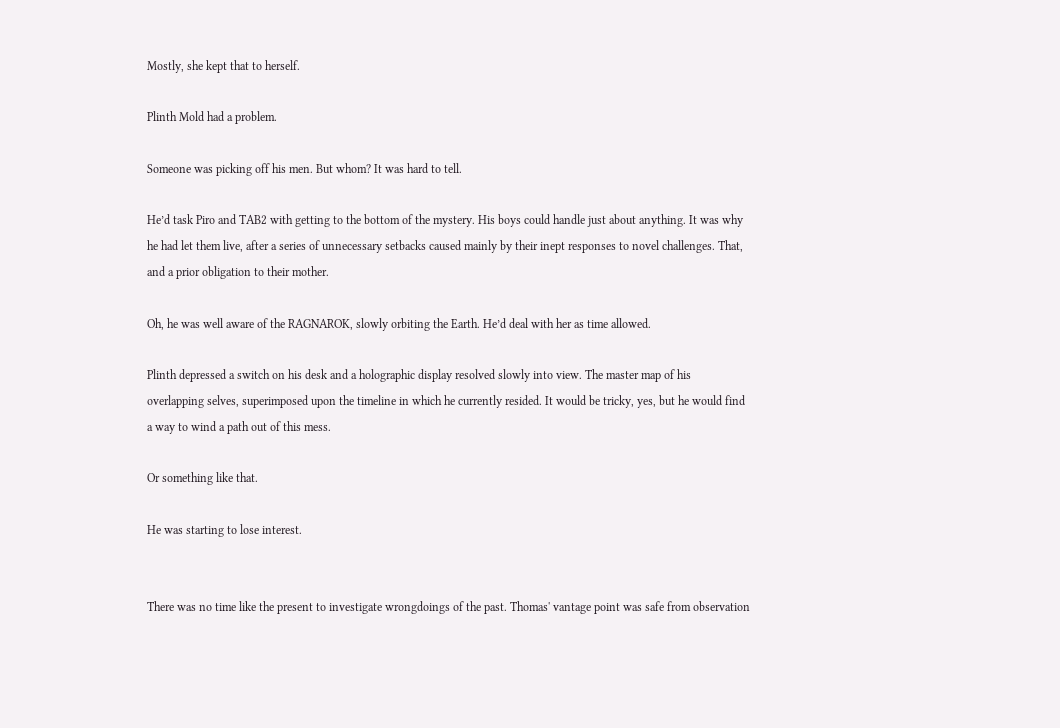Mostly, she kept that to herself.

Plinth Mold had a problem.

Someone was picking off his men. But whom? It was hard to tell.

He’d task Piro and TAB2 with getting to the bottom of the mystery. His boys could handle just about anything. It was why he had let them live, after a series of unnecessary setbacks caused mainly by their inept responses to novel challenges. That, and a prior obligation to their mother.

Oh, he was well aware of the RAGNAROK, slowly orbiting the Earth. He’d deal with her as time allowed.

Plinth depressed a switch on his desk and a holographic display resolved slowly into view. The master map of his overlapping selves, superimposed upon the timeline in which he currently resided. It would be tricky, yes, but he would find a way to wind a path out of this mess.

Or something like that.

He was starting to lose interest.


There was no time like the present to investigate wrongdoings of the past. Thomas' vantage point was safe from observation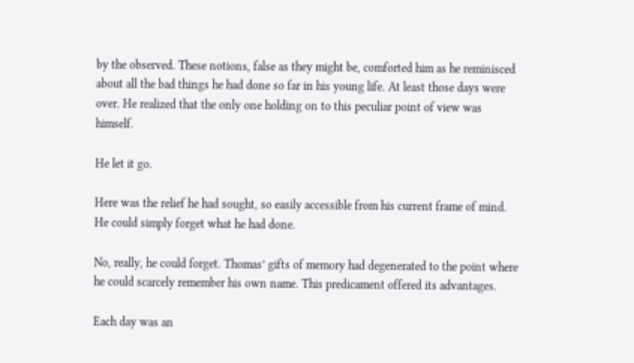by the observed. These notions, false as they might be, comforted him as he reminisced about all the bad things he had done so far in his young life. At least those days were over. He realized that the only one holding on to this peculiar point of view was himself.

He let it go.

Here was the relief he had sought, so easily accessible from his current frame of mind. He could simply forget what he had done.

No, really, he could forget. Thomas’ gifts of memory had degenerated to the point where he could scarcely remember his own name. This predicament offered its advantages.

Each day was an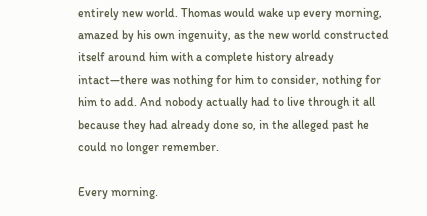entirely new world. Thomas would wake up every morning, amazed by his own ingenuity, as the new world constructed itself around him with a complete history already intact—there was nothing for him to consider, nothing for him to add. And nobody actually had to live through it all because they had already done so, in the alleged past he could no longer remember.

Every morning.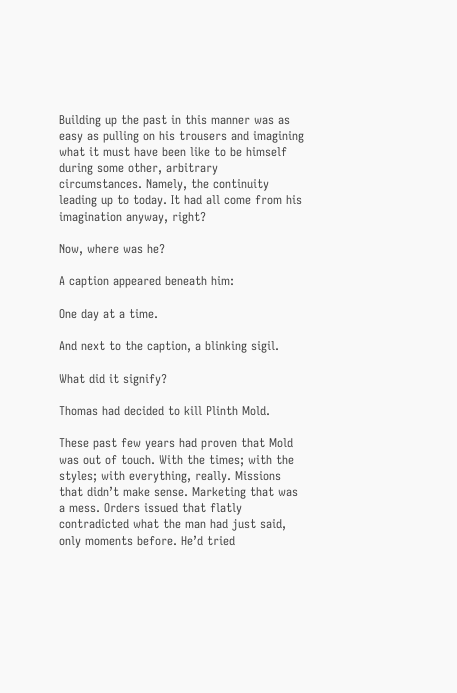Building up the past in this manner was as easy as pulling on his trousers and imagining what it must have been like to be himself during some other, arbitrary circumstances. Namely, the continuity leading up to today. It had all come from his imagination anyway, right?

Now, where was he?

A caption appeared beneath him:

One day at a time.

And next to the caption, a blinking sigil.

What did it signify?

Thomas had decided to kill Plinth Mold.

These past few years had proven that Mold was out of touch. With the times; with the styles; with everything, really. Missions that didn’t make sense. Marketing that was a mess. Orders issued that flatly contradicted what the man had just said, only moments before. He’d tried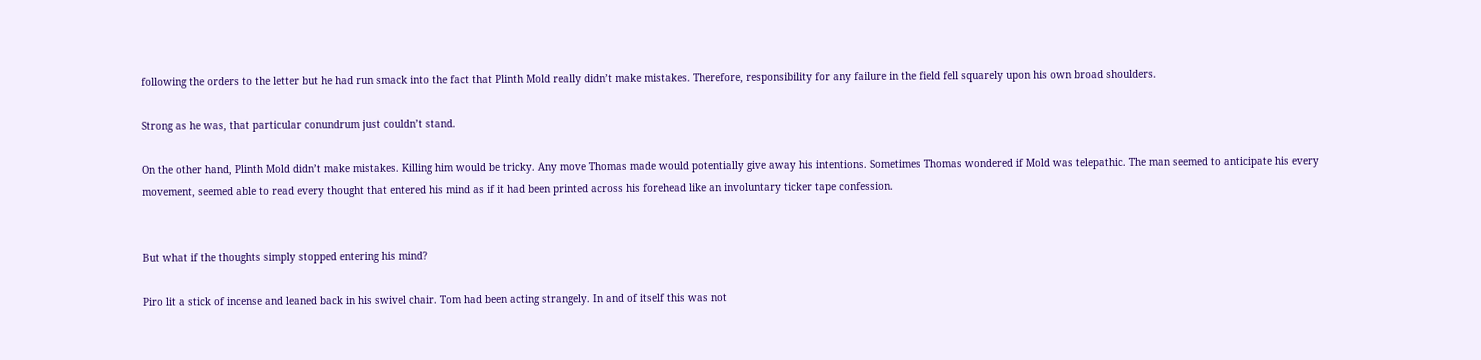following the orders to the letter but he had run smack into the fact that Plinth Mold really didn’t make mistakes. Therefore, responsibility for any failure in the field fell squarely upon his own broad shoulders.

Strong as he was, that particular conundrum just couldn’t stand.

On the other hand, Plinth Mold didn’t make mistakes. Killing him would be tricky. Any move Thomas made would potentially give away his intentions. Sometimes Thomas wondered if Mold was telepathic. The man seemed to anticipate his every movement, seemed able to read every thought that entered his mind as if it had been printed across his forehead like an involuntary ticker tape confession.


But what if the thoughts simply stopped entering his mind?

Piro lit a stick of incense and leaned back in his swivel chair. Tom had been acting strangely. In and of itself this was not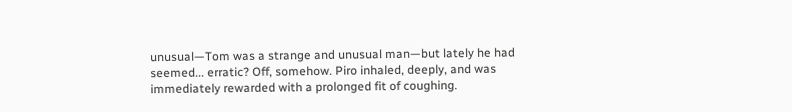unusual—Tom was a strange and unusual man—but lately he had seemed... erratic? Off, somehow. Piro inhaled, deeply, and was immediately rewarded with a prolonged fit of coughing.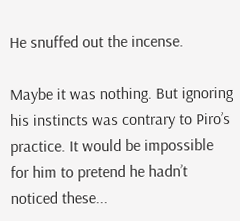He snuffed out the incense.

Maybe it was nothing. But ignoring his instincts was contrary to Piro’s practice. It would be impossible for him to pretend he hadn’t noticed these...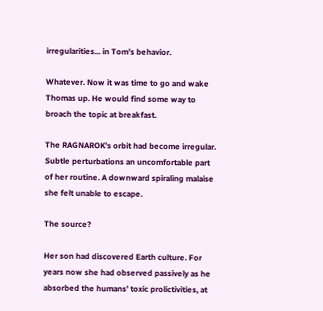irregularities... in Tom’s behavior.

Whatever. Now it was time to go and wake Thomas up. He would find some way to broach the topic at breakfast.

The RAGNAROK’s orbit had become irregular. Subtle perturbations an uncomfortable part of her routine. A downward spiraling malaise she felt unable to escape.

The source?

Her son had discovered Earth culture. For years now she had observed passively as he absorbed the humans’ toxic prolictivities, at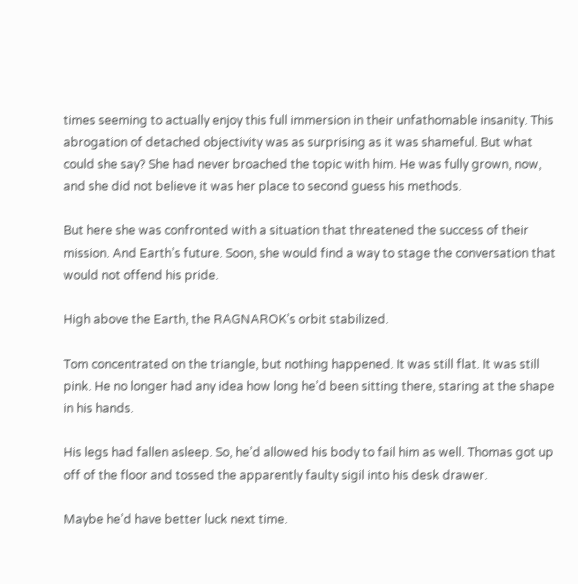times seeming to actually enjoy this full immersion in their unfathomable insanity. This abrogation of detached objectivity was as surprising as it was shameful. But what could she say? She had never broached the topic with him. He was fully grown, now, and she did not believe it was her place to second guess his methods.

But here she was confronted with a situation that threatened the success of their mission. And Earth’s future. Soon, she would find a way to stage the conversation that would not offend his pride.

High above the Earth, the RAGNAROK’s orbit stabilized.

Tom concentrated on the triangle, but nothing happened. It was still flat. It was still pink. He no longer had any idea how long he’d been sitting there, staring at the shape in his hands.

His legs had fallen asleep. So, he’d allowed his body to fail him as well. Thomas got up off of the floor and tossed the apparently faulty sigil into his desk drawer.

Maybe he’d have better luck next time.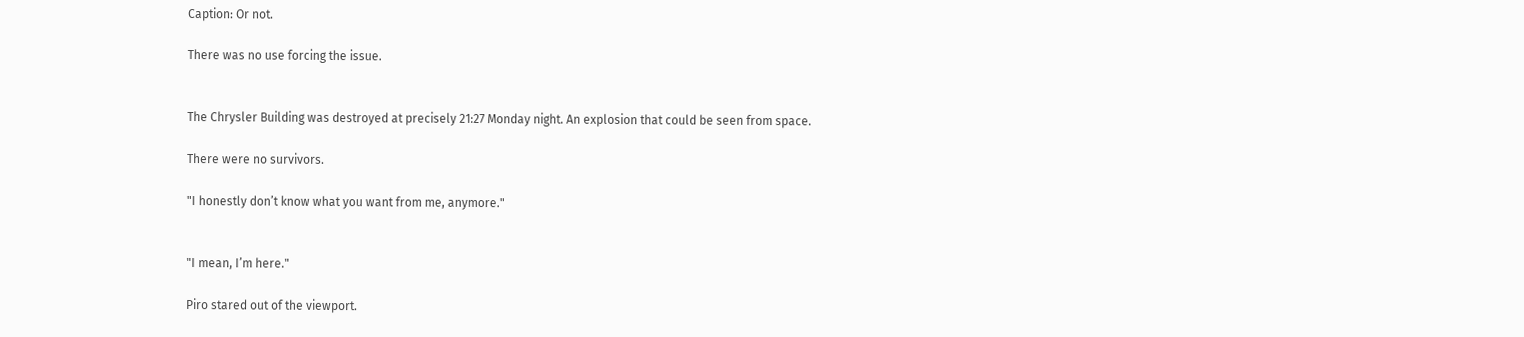Caption: Or not.

There was no use forcing the issue.


The Chrysler Building was destroyed at precisely 21:27 Monday night. An explosion that could be seen from space.

There were no survivors.

"I honestly don’t know what you want from me, anymore."


"I mean, I’m here."

Piro stared out of the viewport.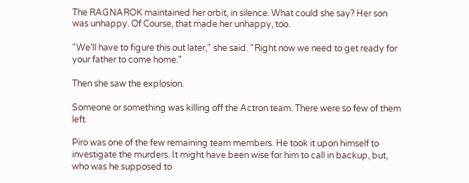The RAGNAROK maintained her orbit, in silence. What could she say? Her son was unhappy. Of Course, that made her unhappy, too.

"We’ll have to figure this out later," she said. "Right now we need to get ready for your father to come home."

Then she saw the explosion.

Someone or something was killing off the Actron team. There were so few of them left.

Piro was one of the few remaining team members. He took it upon himself to investigate the murders. It might have been wise for him to call in backup, but, who was he supposed to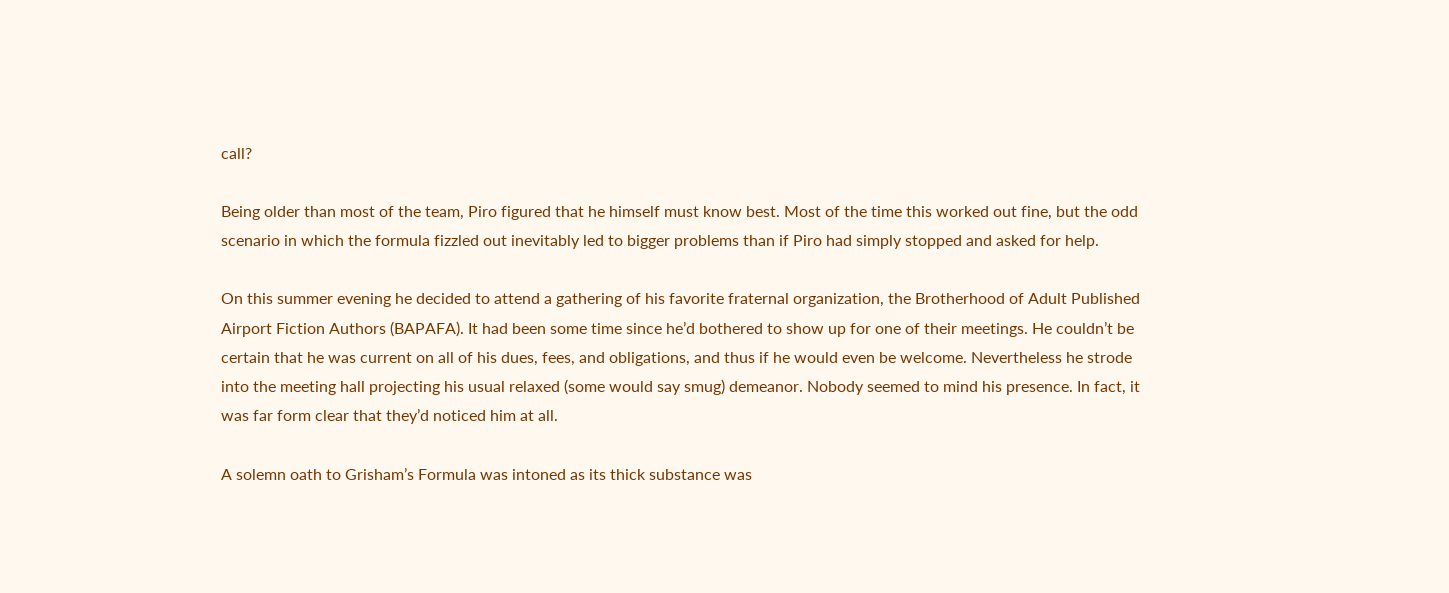call?

Being older than most of the team, Piro figured that he himself must know best. Most of the time this worked out fine, but the odd scenario in which the formula fizzled out inevitably led to bigger problems than if Piro had simply stopped and asked for help.

On this summer evening he decided to attend a gathering of his favorite fraternal organization, the Brotherhood of Adult Published Airport Fiction Authors (BAPAFA). It had been some time since he’d bothered to show up for one of their meetings. He couldn’t be certain that he was current on all of his dues, fees, and obligations, and thus if he would even be welcome. Nevertheless he strode into the meeting hall projecting his usual relaxed (some would say smug) demeanor. Nobody seemed to mind his presence. In fact, it was far form clear that they’d noticed him at all.

A solemn oath to Grisham’s Formula was intoned as its thick substance was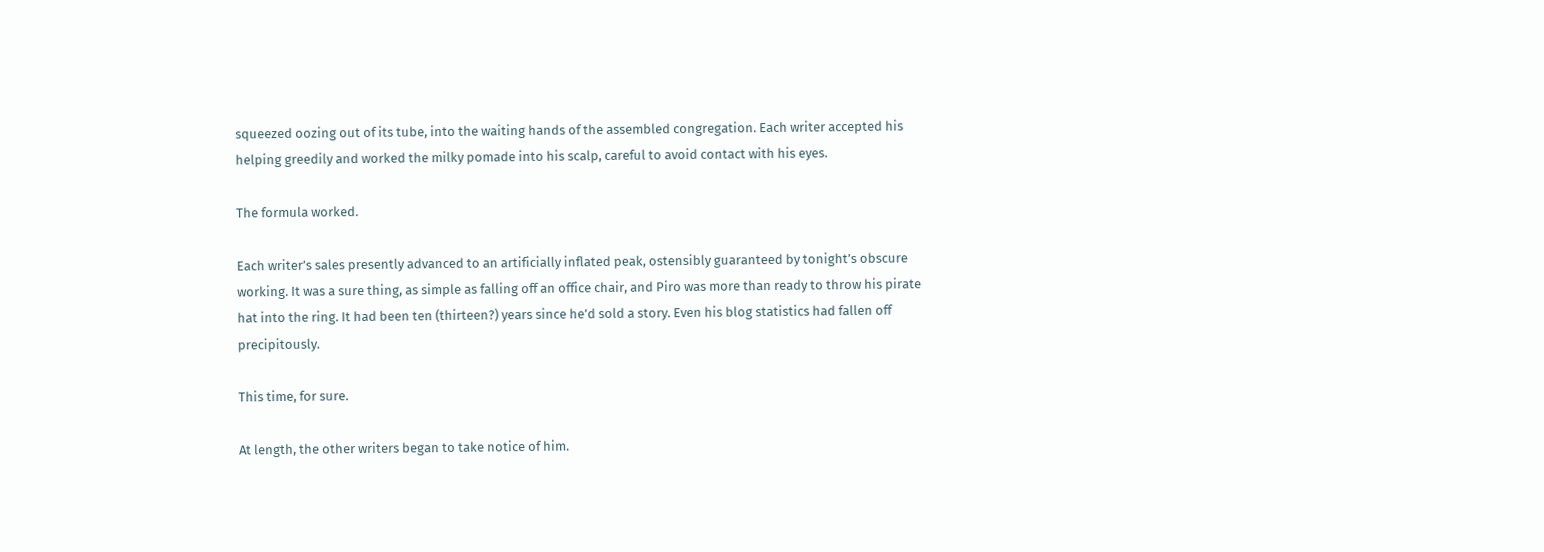squeezed oozing out of its tube, into the waiting hands of the assembled congregation. Each writer accepted his helping greedily and worked the milky pomade into his scalp, careful to avoid contact with his eyes.

The formula worked.

Each writer’s sales presently advanced to an artificially inflated peak, ostensibly guaranteed by tonight’s obscure working. It was a sure thing, as simple as falling off an office chair, and Piro was more than ready to throw his pirate hat into the ring. It had been ten (thirteen?) years since he’d sold a story. Even his blog statistics had fallen off precipitously.

This time, for sure.

At length, the other writers began to take notice of him.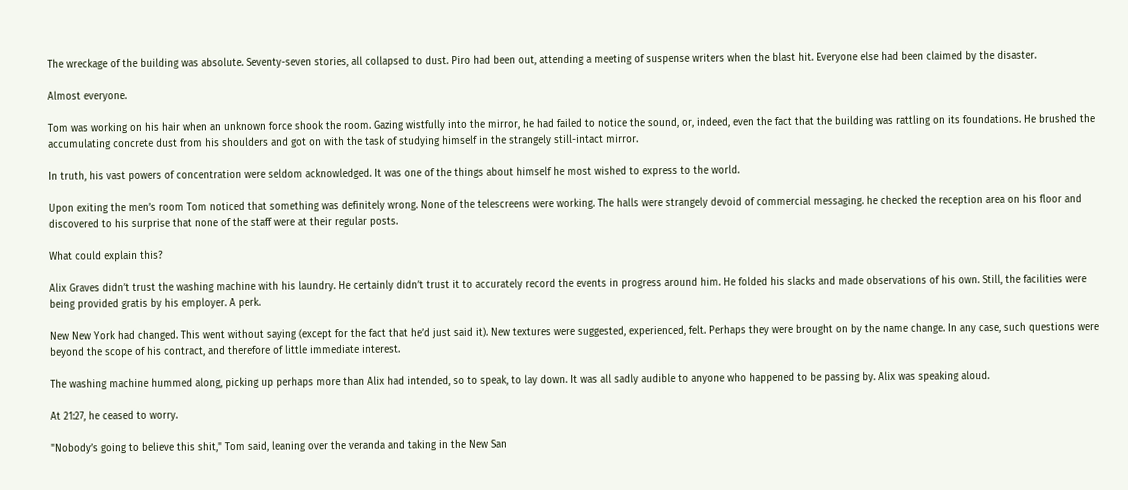The wreckage of the building was absolute. Seventy-seven stories, all collapsed to dust. Piro had been out, attending a meeting of suspense writers when the blast hit. Everyone else had been claimed by the disaster.

Almost everyone.

Tom was working on his hair when an unknown force shook the room. Gazing wistfully into the mirror, he had failed to notice the sound, or, indeed, even the fact that the building was rattling on its foundations. He brushed the accumulating concrete dust from his shoulders and got on with the task of studying himself in the strangely still-intact mirror.

In truth, his vast powers of concentration were seldom acknowledged. It was one of the things about himself he most wished to express to the world.

Upon exiting the men’s room Tom noticed that something was definitely wrong. None of the telescreens were working. The halls were strangely devoid of commercial messaging. he checked the reception area on his floor and discovered to his surprise that none of the staff were at their regular posts.

What could explain this?

Alix Graves didn’t trust the washing machine with his laundry. He certainly didn’t trust it to accurately record the events in progress around him. He folded his slacks and made observations of his own. Still, the facilities were being provided gratis by his employer. A perk.

New New York had changed. This went without saying (except for the fact that he’d just said it). New textures were suggested, experienced, felt. Perhaps they were brought on by the name change. In any case, such questions were beyond the scope of his contract, and therefore of little immediate interest.

The washing machine hummed along, picking up perhaps more than Alix had intended, so to speak, to lay down. It was all sadly audible to anyone who happened to be passing by. Alix was speaking aloud.

At 21:27, he ceased to worry.

"Nobody’s going to believe this shit," Tom said, leaning over the veranda and taking in the New San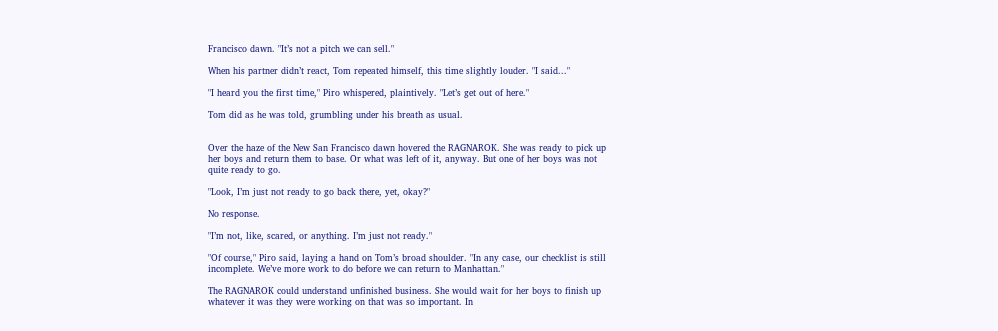Francisco dawn. "It’s not a pitch we can sell."

When his partner didn’t react, Tom repeated himself, this time slightly louder. "I said..."

"I heard you the first time," Piro whispered, plaintively. "Let’s get out of here."

Tom did as he was told, grumbling under his breath as usual.


Over the haze of the New San Francisco dawn hovered the RAGNAROK. She was ready to pick up her boys and return them to base. Or what was left of it, anyway. But one of her boys was not quite ready to go.

"Look, I’m just not ready to go back there, yet, okay?"

No response.

"I’m not, like, scared, or anything. I’m just not ready."

"Of course," Piro said, laying a hand on Tom’s broad shoulder. "In any case, our checklist is still incomplete. We’ve more work to do before we can return to Manhattan."

The RAGNAROK could understand unfinished business. She would wait for her boys to finish up whatever it was they were working on that was so important. In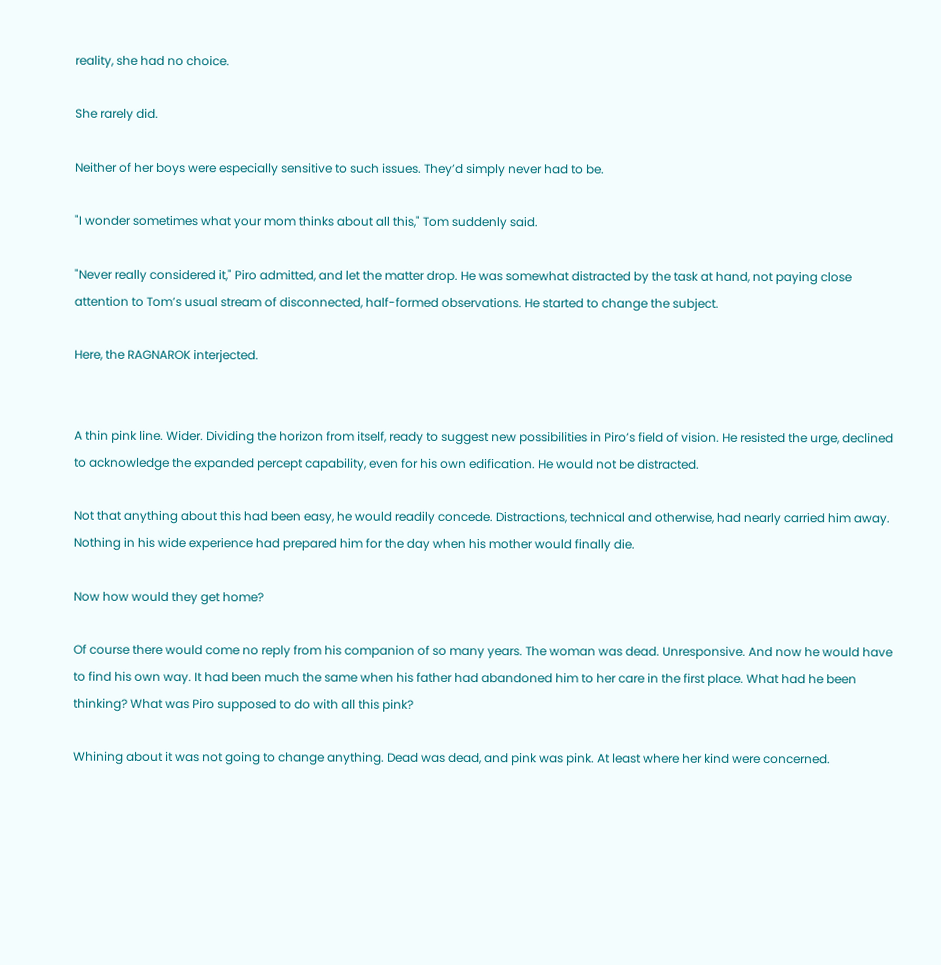reality, she had no choice.

She rarely did.

Neither of her boys were especially sensitive to such issues. They’d simply never had to be.

"I wonder sometimes what your mom thinks about all this," Tom suddenly said.

"Never really considered it," Piro admitted, and let the matter drop. He was somewhat distracted by the task at hand, not paying close attention to Tom’s usual stream of disconnected, half-formed observations. He started to change the subject.

Here, the RAGNAROK interjected.


A thin pink line. Wider. Dividing the horizon from itself, ready to suggest new possibilities in Piro’s field of vision. He resisted the urge, declined to acknowledge the expanded percept capability, even for his own edification. He would not be distracted.

Not that anything about this had been easy, he would readily concede. Distractions, technical and otherwise, had nearly carried him away. Nothing in his wide experience had prepared him for the day when his mother would finally die.

Now how would they get home?

Of course there would come no reply from his companion of so many years. The woman was dead. Unresponsive. And now he would have to find his own way. It had been much the same when his father had abandoned him to her care in the first place. What had he been thinking? What was Piro supposed to do with all this pink?

Whining about it was not going to change anything. Dead was dead, and pink was pink. At least where her kind were concerned.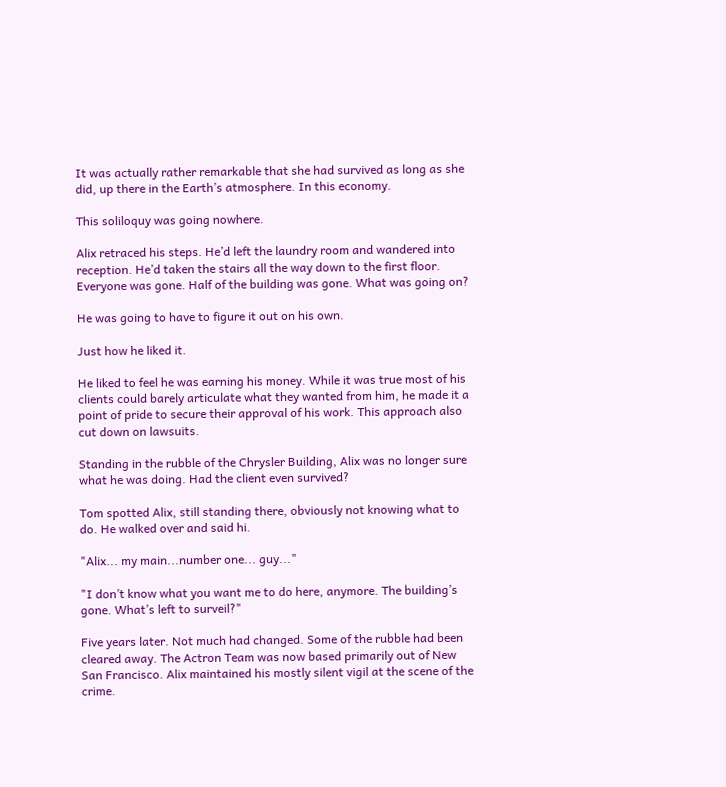It was actually rather remarkable that she had survived as long as she did, up there in the Earth’s atmosphere. In this economy.

This soliloquy was going nowhere.

Alix retraced his steps. He’d left the laundry room and wandered into reception. He’d taken the stairs all the way down to the first floor. Everyone was gone. Half of the building was gone. What was going on?

He was going to have to figure it out on his own.

Just how he liked it.

He liked to feel he was earning his money. While it was true most of his clients could barely articulate what they wanted from him, he made it a point of pride to secure their approval of his work. This approach also cut down on lawsuits.

Standing in the rubble of the Chrysler Building, Alix was no longer sure what he was doing. Had the client even survived?

Tom spotted Alix, still standing there, obviously not knowing what to do. He walked over and said hi.

"Alix... my main...number one... guy..."

"I don’t know what you want me to do here, anymore. The building’s gone. What’s left to surveil?"

Five years later. Not much had changed. Some of the rubble had been cleared away. The Actron Team was now based primarily out of New San Francisco. Alix maintained his mostly silent vigil at the scene of the crime.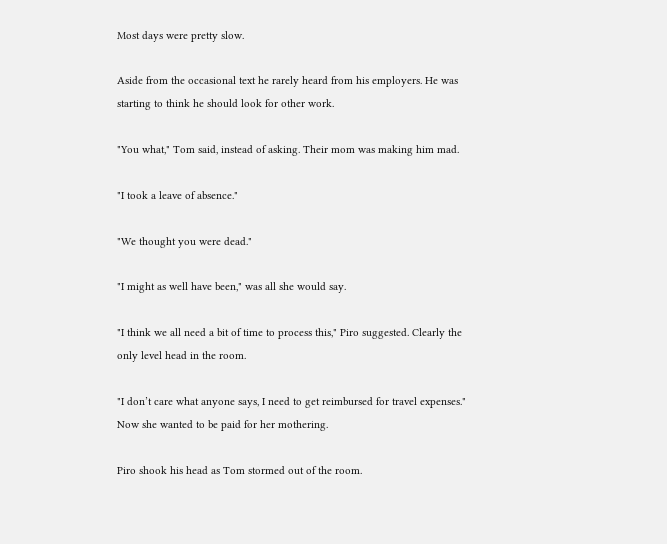Most days were pretty slow.

Aside from the occasional text he rarely heard from his employers. He was starting to think he should look for other work.

"You what," Tom said, instead of asking. Their mom was making him mad.

"I took a leave of absence."

"We thought you were dead."

"I might as well have been," was all she would say.

"I think we all need a bit of time to process this," Piro suggested. Clearly the only level head in the room.

"I don’t care what anyone says, I need to get reimbursed for travel expenses." Now she wanted to be paid for her mothering.

Piro shook his head as Tom stormed out of the room.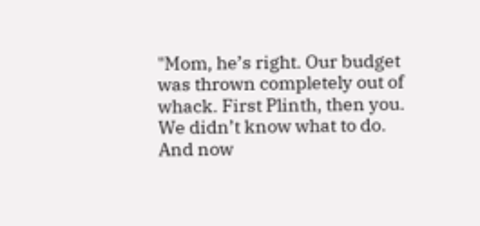"Mom, he’s right. Our budget was thrown completely out of whack. First Plinth, then you. We didn’t know what to do. And now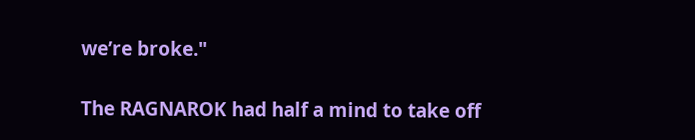we’re broke."

The RAGNAROK had half a mind to take off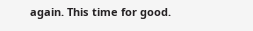again. This time for good.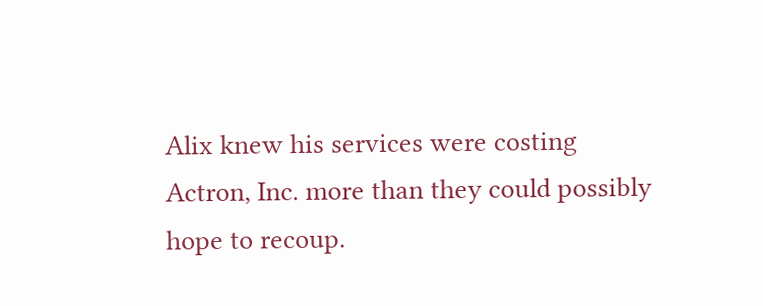Alix knew his services were costing Actron, Inc. more than they could possibly hope to recoup.